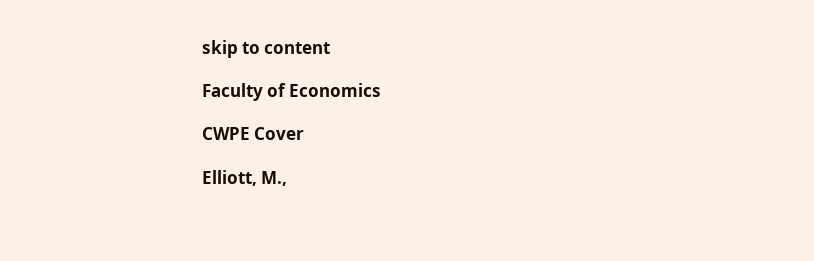skip to content

Faculty of Economics

CWPE Cover

Elliott, M.,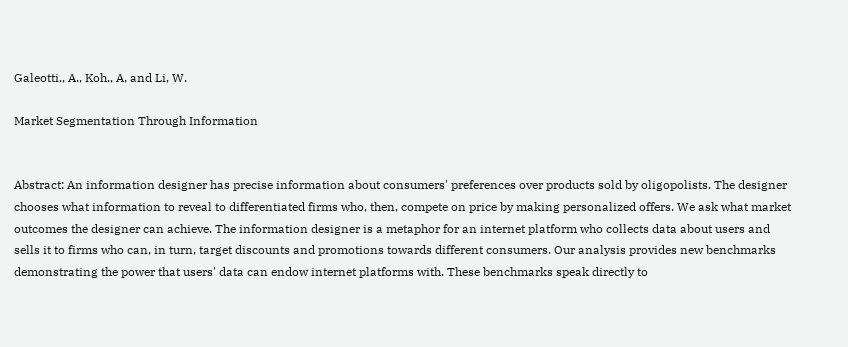Galeotti., A., Koh., A, and Li, W.

Market Segmentation Through Information


Abstract: An information designer has precise information about consumers' preferences over products sold by oligopolists. The designer chooses what information to reveal to differentiated firms who, then, compete on price by making personalized offers. We ask what market outcomes the designer can achieve. The information designer is a metaphor for an internet platform who collects data about users and sells it to firms who can, in turn, target discounts and promotions towards different consumers. Our analysis provides new benchmarks demonstrating the power that users' data can endow internet platforms with. These benchmarks speak directly to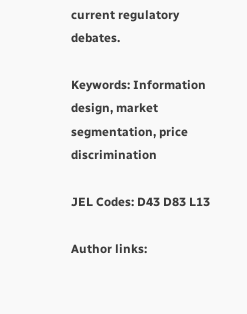current regulatory debates.

Keywords: Information design, market segmentation, price discrimination

JEL Codes: D43 D83 L13

Author links: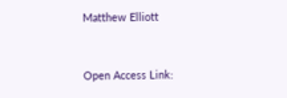Matthew Elliott


Open Access Link: